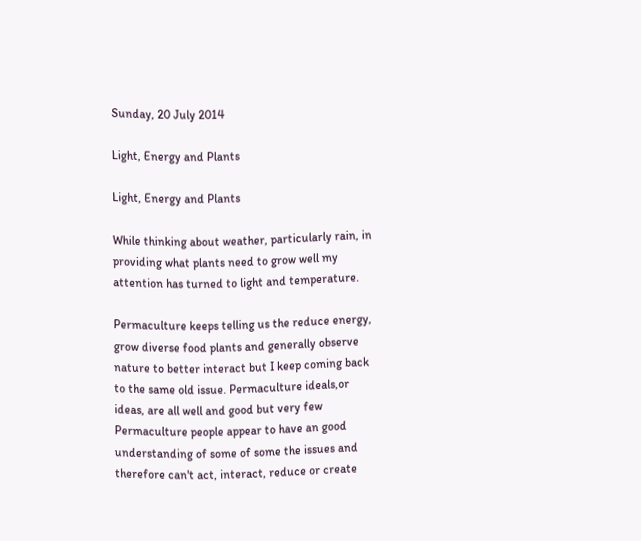Sunday, 20 July 2014

Light, Energy and Plants

Light, Energy and Plants

While thinking about weather, particularly rain, in providing what plants need to grow well my attention has turned to light and temperature.

Permaculture keeps telling us the reduce energy, grow diverse food plants and generally observe nature to better interact but I keep coming back to the same old issue. Permaculture ideals,or ideas, are all well and good but very few Permaculture people appear to have an good understanding of some of some the issues and therefore can't act, interact, reduce or create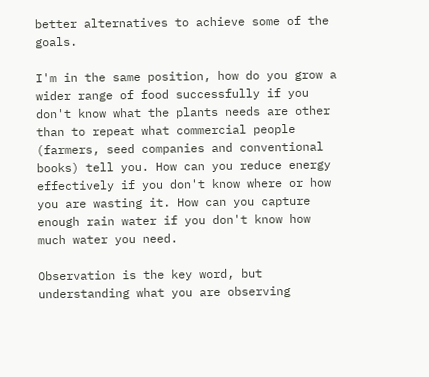better alternatives to achieve some of the goals.

I'm in the same position, how do you grow a wider range of food successfully if you don't know what the plants needs are other than to repeat what commercial people (farmers, seed companies and conventional books) tell you. How can you reduce energy effectively if you don't know where or how you are wasting it. How can you capture enough rain water if you don't know how much water you need.

Observation is the key word, but understanding what you are observing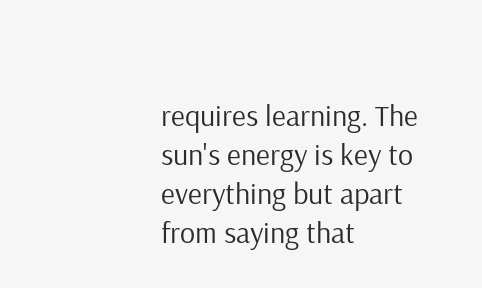requires learning. The sun's energy is key to everything but apart from saying that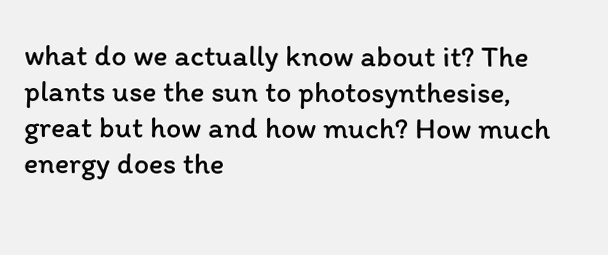what do we actually know about it? The plants use the sun to photosynthesise, great but how and how much? How much energy does the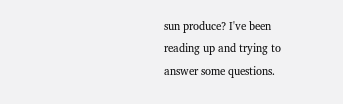sun produce? I've been reading up and trying to answer some questions.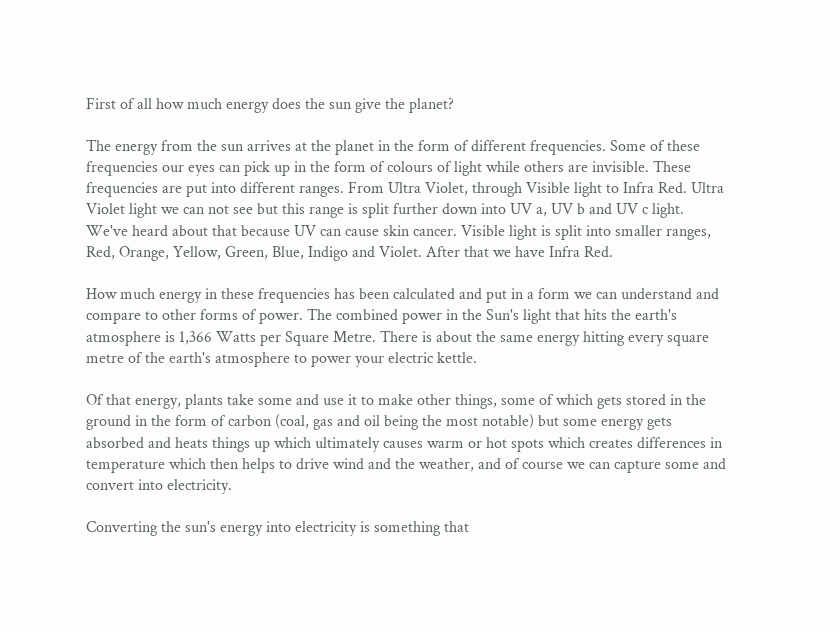First of all how much energy does the sun give the planet?

The energy from the sun arrives at the planet in the form of different frequencies. Some of these frequencies our eyes can pick up in the form of colours of light while others are invisible. These frequencies are put into different ranges. From Ultra Violet, through Visible light to Infra Red. Ultra Violet light we can not see but this range is split further down into UV a, UV b and UV c light. We've heard about that because UV can cause skin cancer. Visible light is split into smaller ranges, Red, Orange, Yellow, Green, Blue, Indigo and Violet. After that we have Infra Red.

How much energy in these frequencies has been calculated and put in a form we can understand and compare to other forms of power. The combined power in the Sun's light that hits the earth's atmosphere is 1,366 Watts per Square Metre. There is about the same energy hitting every square metre of the earth's atmosphere to power your electric kettle.

Of that energy, plants take some and use it to make other things, some of which gets stored in the ground in the form of carbon (coal, gas and oil being the most notable) but some energy gets absorbed and heats things up which ultimately causes warm or hot spots which creates differences in temperature which then helps to drive wind and the weather, and of course we can capture some and convert into electricity.

Converting the sun's energy into electricity is something that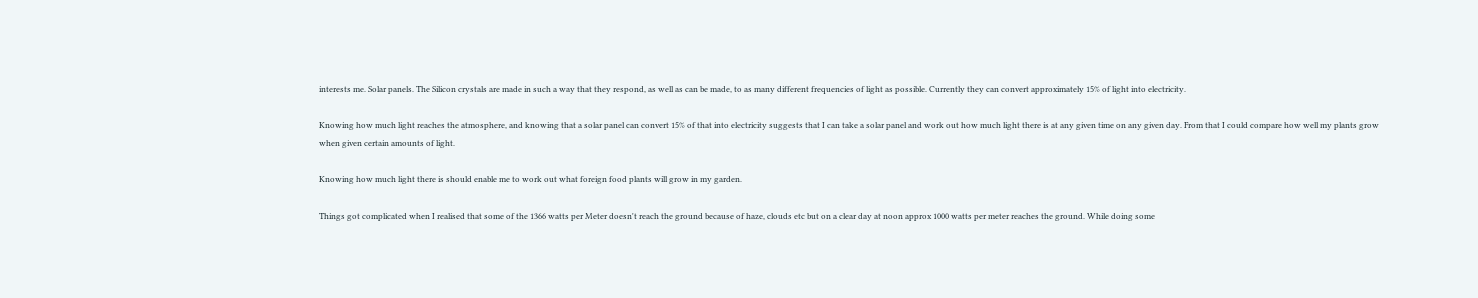interests me. Solar panels. The Silicon crystals are made in such a way that they respond, as well as can be made, to as many different frequencies of light as possible. Currently they can convert approximately 15% of light into electricity.

Knowing how much light reaches the atmosphere, and knowing that a solar panel can convert 15% of that into electricity suggests that I can take a solar panel and work out how much light there is at any given time on any given day. From that I could compare how well my plants grow when given certain amounts of light.

Knowing how much light there is should enable me to work out what foreign food plants will grow in my garden.

Things got complicated when I realised that some of the 1366 watts per Meter doesn't reach the ground because of haze, clouds etc but on a clear day at noon approx 1000 watts per meter reaches the ground. While doing some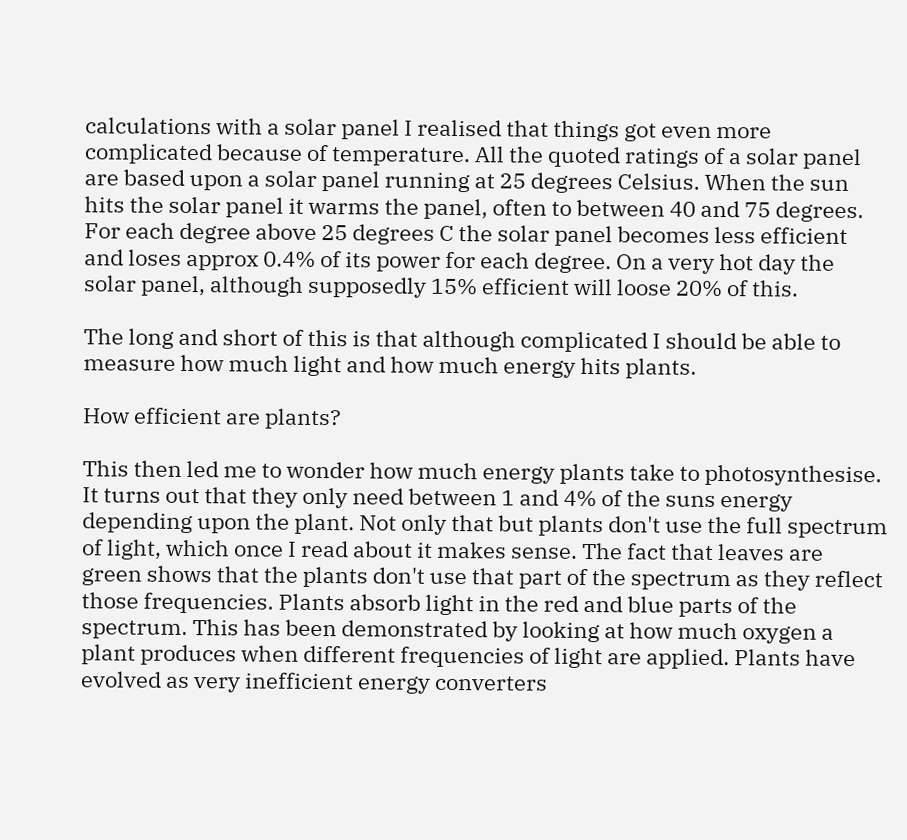calculations with a solar panel I realised that things got even more complicated because of temperature. All the quoted ratings of a solar panel are based upon a solar panel running at 25 degrees Celsius. When the sun hits the solar panel it warms the panel, often to between 40 and 75 degrees. For each degree above 25 degrees C the solar panel becomes less efficient and loses approx 0.4% of its power for each degree. On a very hot day the solar panel, although supposedly 15% efficient will loose 20% of this.

The long and short of this is that although complicated I should be able to measure how much light and how much energy hits plants.

How efficient are plants?

This then led me to wonder how much energy plants take to photosynthesise. It turns out that they only need between 1 and 4% of the suns energy depending upon the plant. Not only that but plants don't use the full spectrum of light, which once I read about it makes sense. The fact that leaves are green shows that the plants don't use that part of the spectrum as they reflect those frequencies. Plants absorb light in the red and blue parts of the spectrum. This has been demonstrated by looking at how much oxygen a plant produces when different frequencies of light are applied. Plants have evolved as very inefficient energy converters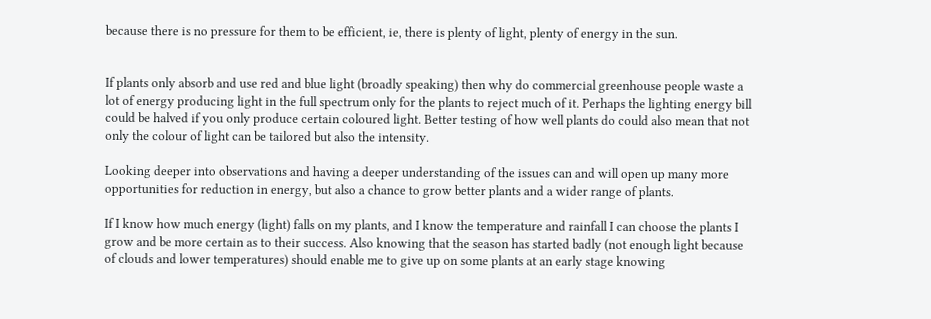because there is no pressure for them to be efficient, ie, there is plenty of light, plenty of energy in the sun.


If plants only absorb and use red and blue light (broadly speaking) then why do commercial greenhouse people waste a lot of energy producing light in the full spectrum only for the plants to reject much of it. Perhaps the lighting energy bill could be halved if you only produce certain coloured light. Better testing of how well plants do could also mean that not only the colour of light can be tailored but also the intensity.

Looking deeper into observations and having a deeper understanding of the issues can and will open up many more opportunities for reduction in energy, but also a chance to grow better plants and a wider range of plants.

If I know how much energy (light) falls on my plants, and I know the temperature and rainfall I can choose the plants I grow and be more certain as to their success. Also knowing that the season has started badly (not enough light because of clouds and lower temperatures) should enable me to give up on some plants at an early stage knowing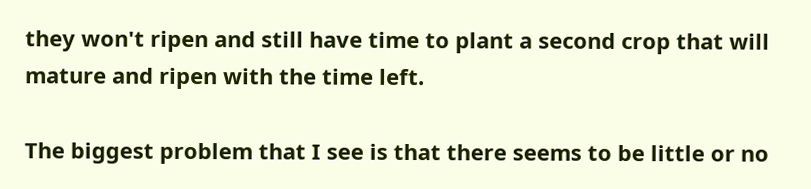they won't ripen and still have time to plant a second crop that will mature and ripen with the time left.

The biggest problem that I see is that there seems to be little or no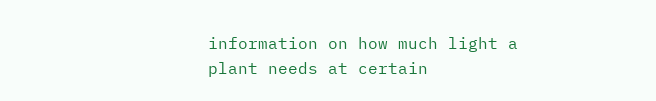information on how much light a plant needs at certain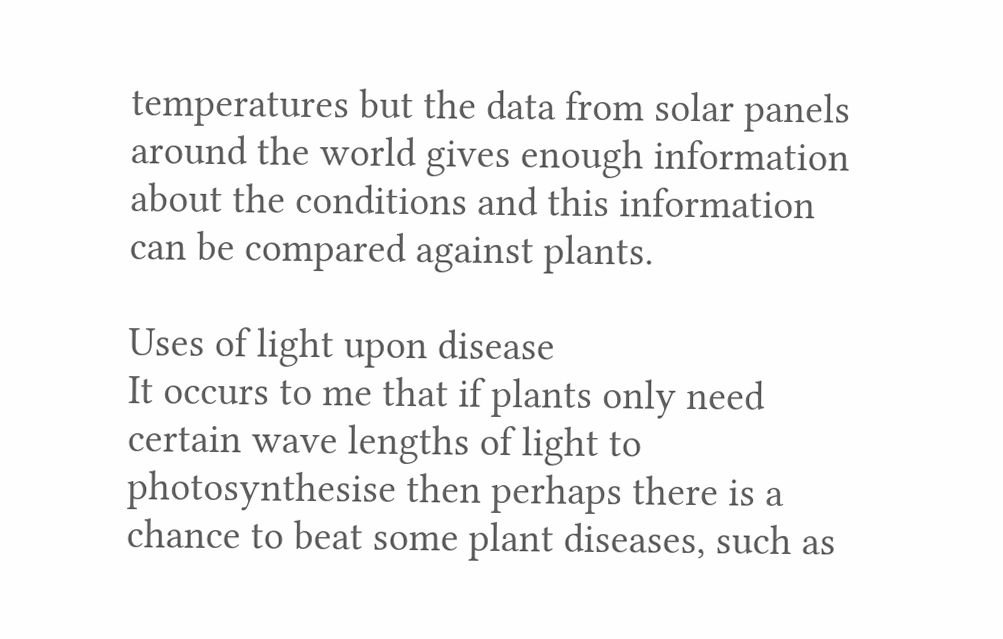temperatures but the data from solar panels around the world gives enough information about the conditions and this information can be compared against plants.

Uses of light upon disease
It occurs to me that if plants only need certain wave lengths of light to photosynthesise then perhaps there is a chance to beat some plant diseases, such as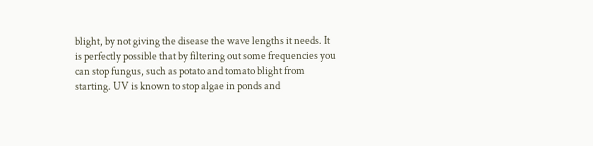blight, by not giving the disease the wave lengths it needs. It is perfectly possible that by filtering out some frequencies you can stop fungus, such as potato and tomato blight from starting. UV is known to stop algae in ponds and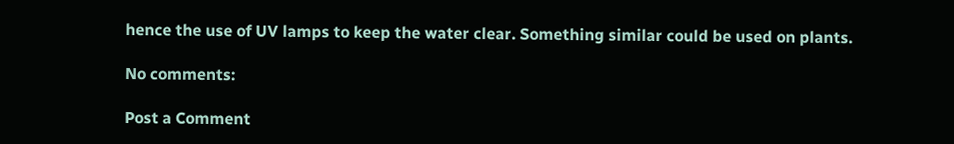hence the use of UV lamps to keep the water clear. Something similar could be used on plants.

No comments:

Post a Comment